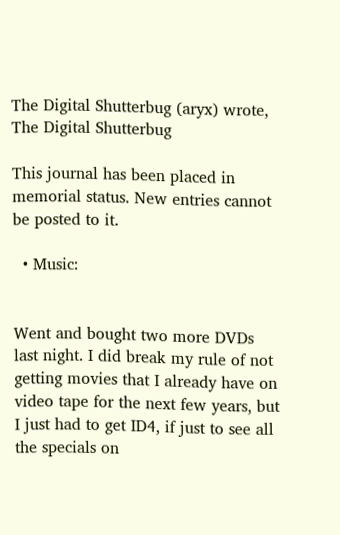The Digital Shutterbug (aryx) wrote,
The Digital Shutterbug

This journal has been placed in memorial status. New entries cannot be posted to it.

  • Music:


Went and bought two more DVDs last night. I did break my rule of not getting movies that I already have on video tape for the next few years, but I just had to get ID4, if just to see all the specials on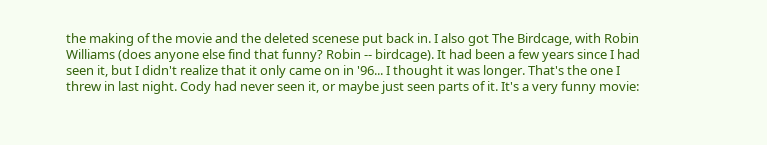the making of the movie and the deleted scenese put back in. I also got The Birdcage, with Robin Williams (does anyone else find that funny? Robin -- birdcage). It had been a few years since I had seen it, but I didn't realize that it only came on in '96... I thought it was longer. That's the one I threw in last night. Cody had never seen it, or maybe just seen parts of it. It's a very funny movie: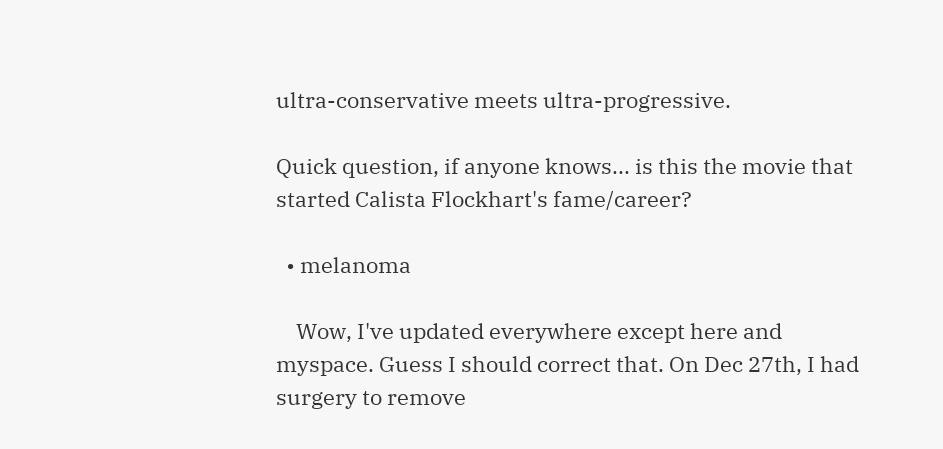ultra-conservative meets ultra-progressive.

Quick question, if anyone knows... is this the movie that started Calista Flockhart's fame/career?

  • melanoma

    Wow, I've updated everywhere except here and myspace. Guess I should correct that. On Dec 27th, I had surgery to remove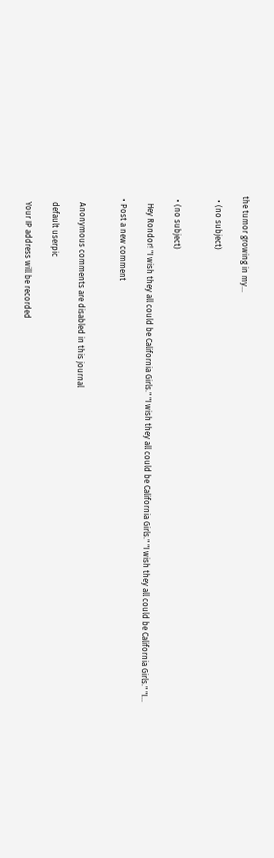the tumor growing in my…

  • (no subject)


  • (no subject)

    Hey Rondor! "I wish they all could be California Girls." "I wish they all could be California Girls." "I wish they all could be California Girls." "I…

  • Post a new comment


    Anonymous comments are disabled in this journal

    default userpic

    Your IP address will be recorded